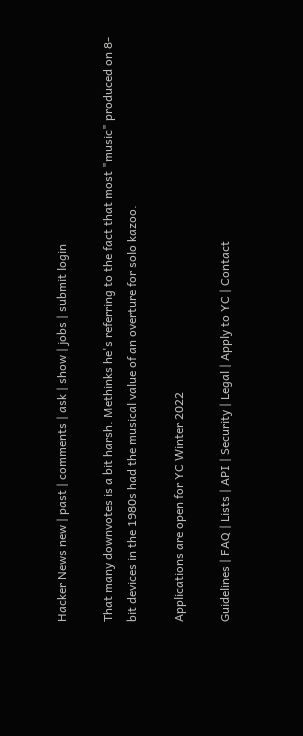Hacker News new | past | comments | ask | show | jobs | submit login

That many downvotes is a bit harsh. Methinks he's referring to the fact that most "music" produced on 8-bit devices in the 1980s had the musical value of an overture for solo kazoo.

Applications are open for YC Winter 2022

Guidelines | FAQ | Lists | API | Security | Legal | Apply to YC | Contact